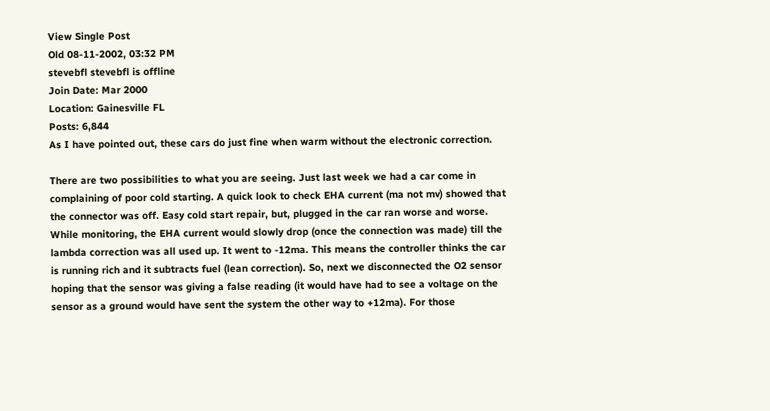View Single Post
Old 08-11-2002, 03:32 PM
stevebfl stevebfl is offline
Join Date: Mar 2000
Location: Gainesville FL
Posts: 6,844
As I have pointed out, these cars do just fine when warm without the electronic correction.

There are two possibilities to what you are seeing. Just last week we had a car come in complaining of poor cold starting. A quick look to check EHA current (ma not mv) showed that the connector was off. Easy cold start repair, but, plugged in the car ran worse and worse. While monitoring, the EHA current would slowly drop (once the connection was made) till the lambda correction was all used up. It went to -12ma. This means the controller thinks the car is running rich and it subtracts fuel (lean correction). So, next we disconnected the O2 sensor hoping that the sensor was giving a false reading (it would have had to see a voltage on the sensor as a ground would have sent the system the other way to +12ma). For those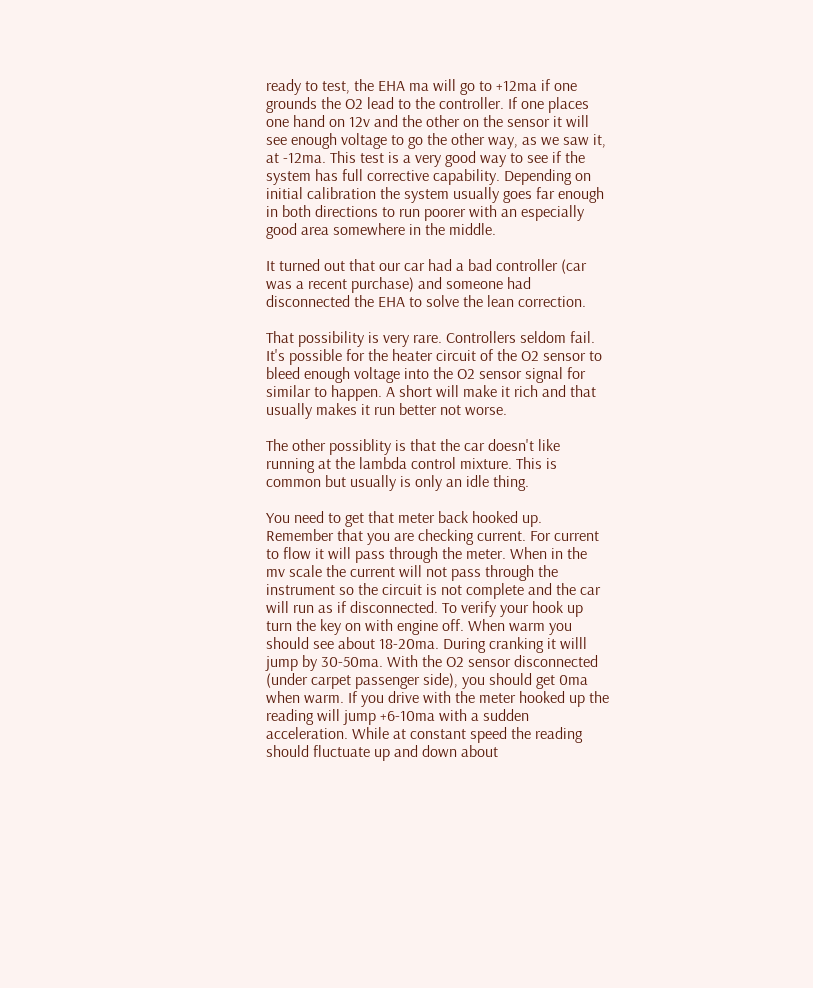ready to test, the EHA ma will go to +12ma if one grounds the O2 lead to the controller. If one places one hand on 12v and the other on the sensor it will see enough voltage to go the other way, as we saw it, at -12ma. This test is a very good way to see if the system has full corrective capability. Depending on initial calibration the system usually goes far enough in both directions to run poorer with an especially good area somewhere in the middle.

It turned out that our car had a bad controller (car was a recent purchase) and someone had disconnected the EHA to solve the lean correction.

That possibility is very rare. Controllers seldom fail. It's possible for the heater circuit of the O2 sensor to bleed enough voltage into the O2 sensor signal for similar to happen. A short will make it rich and that usually makes it run better not worse.

The other possiblity is that the car doesn't like running at the lambda control mixture. This is common but usually is only an idle thing.

You need to get that meter back hooked up. Remember that you are checking current. For current to flow it will pass through the meter. When in the mv scale the current will not pass through the instrument so the circuit is not complete and the car will run as if disconnected. To verify your hook up turn the key on with engine off. When warm you should see about 18-20ma. During cranking it willl jump by 30-50ma. With the O2 sensor disconnected (under carpet passenger side), you should get 0ma when warm. If you drive with the meter hooked up the reading will jump +6-10ma with a sudden acceleration. While at constant speed the reading should fluctuate up and down about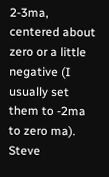2-3ma, centered about zero or a little negative (I usually set them to -2ma to zero ma).
Steve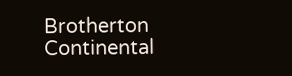Brotherton
Continental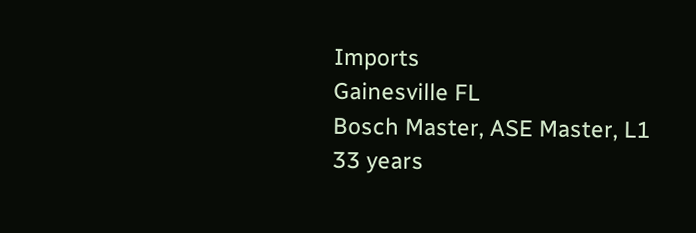Imports
Gainesville FL
Bosch Master, ASE Master, L1
33 years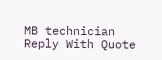MB technician
Reply With Quote